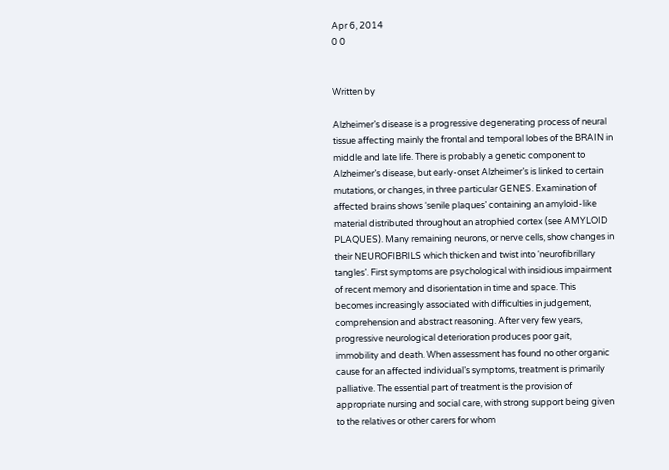Apr 6, 2014
0 0


Written by

Alzheimer’s disease is a progressive degenerating process of neural tissue affecting mainly the frontal and temporal lobes of the BRAIN in middle and late life. There is probably a genetic component to Alzheimer’s disease, but early-onset Alzheimer’s is linked to certain mutations, or changes, in three particular GENES. Examination of affected brains shows ‘senile plaques’ containing an amyloid-like material distributed throughout an atrophied cortex (see AMYLOID PLAQUES). Many remaining neurons, or nerve cells, show changes in their NEUROFIBRILS which thicken and twist into ‘neurofibrillary tangles’. First symptoms are psychological with insidious impairment of recent memory and disorientation in time and space. This becomes increasingly associated with difficulties in judgement, comprehension and abstract reasoning. After very few years, progressive neurological deterioration produces poor gait, immobility and death. When assessment has found no other organic cause for an affected individual’s symptoms, treatment is primarily palliative. The essential part of treatment is the provision of appropriate nursing and social care, with strong support being given to the relatives or other carers for whom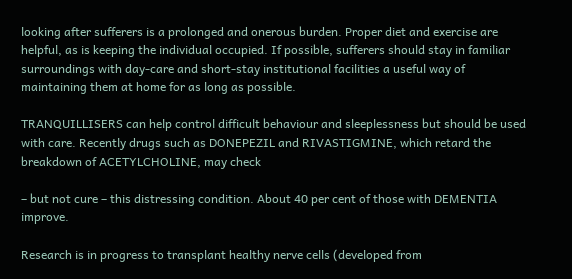looking after sufferers is a prolonged and onerous burden. Proper diet and exercise are helpful, as is keeping the individual occupied. If possible, sufferers should stay in familiar surroundings with day-care and short-stay institutional facilities a useful way of maintaining them at home for as long as possible.

TRANQUILLISERS can help control difficult behaviour and sleeplessness but should be used with care. Recently drugs such as DONEPEZIL and RIVASTIGMINE, which retard the breakdown of ACETYLCHOLINE, may check

– but not cure – this distressing condition. About 40 per cent of those with DEMENTIA improve.

Research is in progress to transplant healthy nerve cells (developed from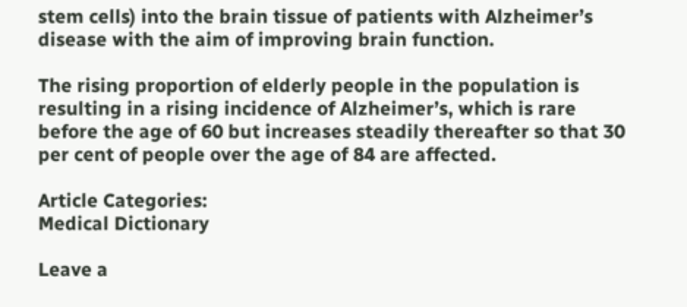stem cells) into the brain tissue of patients with Alzheimer’s disease with the aim of improving brain function.

The rising proportion of elderly people in the population is resulting in a rising incidence of Alzheimer’s, which is rare before the age of 60 but increases steadily thereafter so that 30 per cent of people over the age of 84 are affected.

Article Categories:
Medical Dictionary

Leave a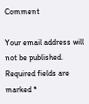Comment

Your email address will not be published. Required fields are marked *